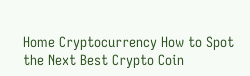Home Cryptocurrency How to Spot the Next Best Crypto Coin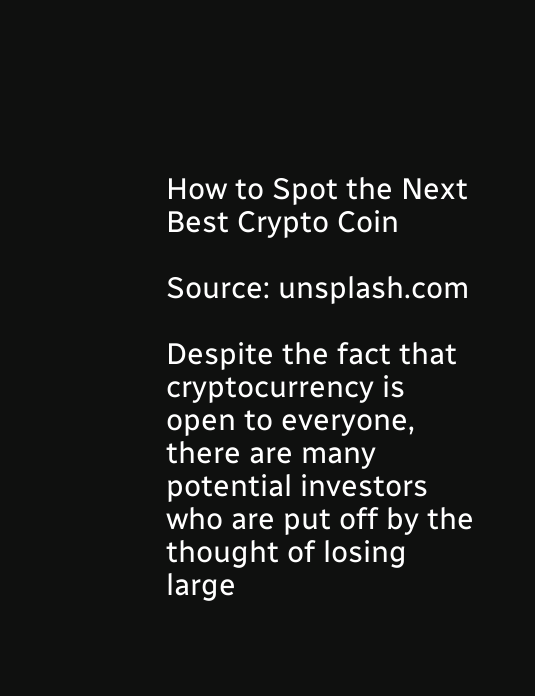How to Spot the Next Best Crypto Coin

Source: unsplash.com

Despite the fact that cryptocurrency is open to everyone, there are many potential investors who are put off by the thought of losing large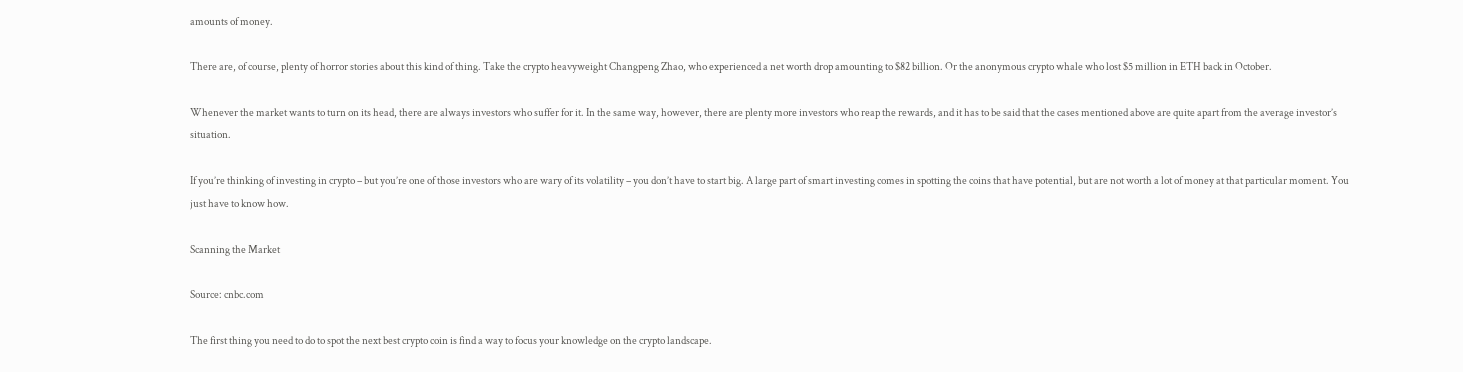amounts of money.

There are, of course, plenty of horror stories about this kind of thing. Take the crypto heavyweight Changpeng Zhao, who experienced a net worth drop amounting to $82 billion. Or the anonymous crypto whale who lost $5 million in ETH back in October.

Whenever the market wants to turn on its head, there are always investors who suffer for it. In the same way, however, there are plenty more investors who reap the rewards, and it has to be said that the cases mentioned above are quite apart from the average investor’s situation.

If you’re thinking of investing in crypto – but you’re one of those investors who are wary of its volatility – you don’t have to start big. A large part of smart investing comes in spotting the coins that have potential, but are not worth a lot of money at that particular moment. You just have to know how.

Scanning the Market

Source: cnbc.com

The first thing you need to do to spot the next best crypto coin is find a way to focus your knowledge on the crypto landscape.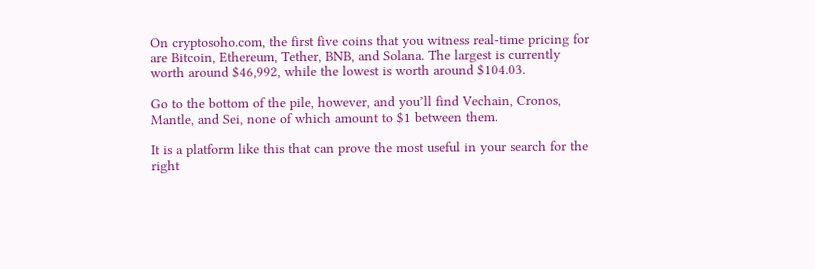On cryptosoho.com, the first five coins that you witness real-time pricing for are Bitcoin, Ethereum, Tether, BNB, and Solana. The largest is currently worth around $46,992, while the lowest is worth around $104.03.

Go to the bottom of the pile, however, and you’ll find Vechain, Cronos, Mantle, and Sei, none of which amount to $1 between them.

It is a platform like this that can prove the most useful in your search for the right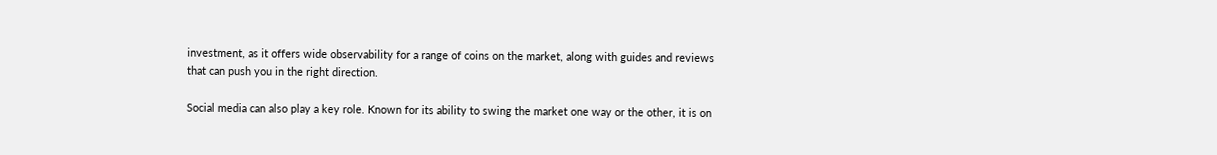investment, as it offers wide observability for a range of coins on the market, along with guides and reviews that can push you in the right direction.

Social media can also play a key role. Known for its ability to swing the market one way or the other, it is on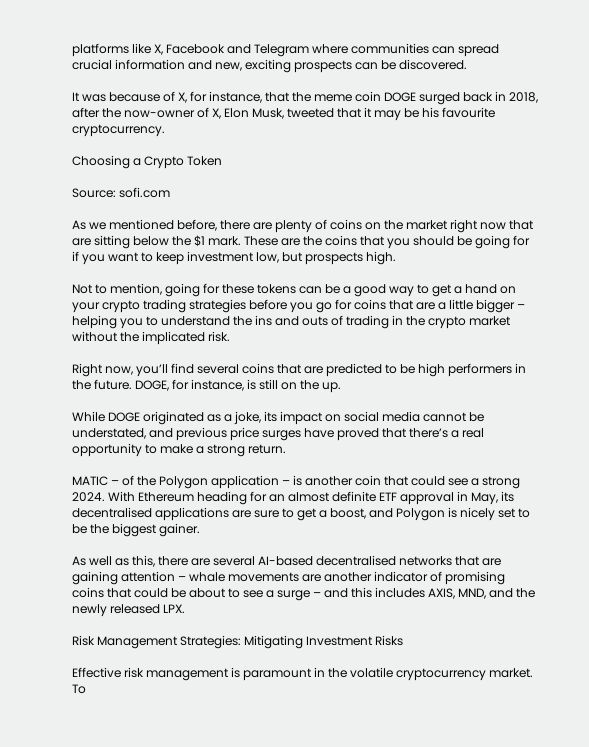platforms like X, Facebook and Telegram where communities can spread crucial information and new, exciting prospects can be discovered.

It was because of X, for instance, that the meme coin DOGE surged back in 2018, after the now-owner of X, Elon Musk, tweeted that it may be his favourite cryptocurrency.

Choosing a Crypto Token

Source: sofi.com

As we mentioned before, there are plenty of coins on the market right now that are sitting below the $1 mark. These are the coins that you should be going for if you want to keep investment low, but prospects high.

Not to mention, going for these tokens can be a good way to get a hand on your crypto trading strategies before you go for coins that are a little bigger – helping you to understand the ins and outs of trading in the crypto market without the implicated risk.

Right now, you’ll find several coins that are predicted to be high performers in the future. DOGE, for instance, is still on the up.

While DOGE originated as a joke, its impact on social media cannot be understated, and previous price surges have proved that there’s a real opportunity to make a strong return.

MATIC – of the Polygon application – is another coin that could see a strong 2024. With Ethereum heading for an almost definite ETF approval in May, its decentralised applications are sure to get a boost, and Polygon is nicely set to be the biggest gainer.

As well as this, there are several AI-based decentralised networks that are gaining attention – whale movements are another indicator of promising coins that could be about to see a surge – and this includes AXIS, MND, and the newly released LPX.

Risk Management Strategies: Mitigating Investment Risks

Effective risk management is paramount in the volatile cryptocurrency market. To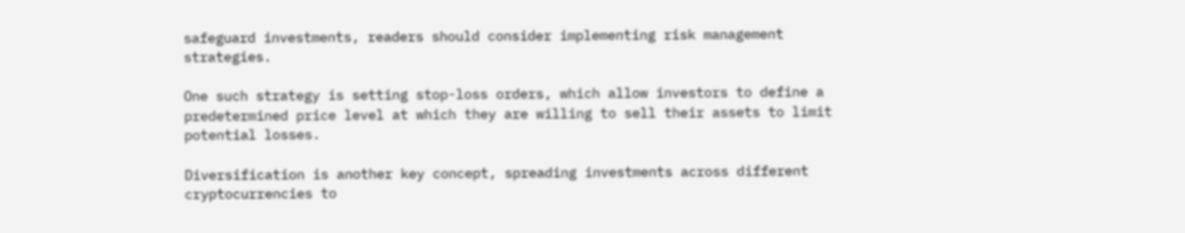safeguard investments, readers should consider implementing risk management strategies.

One such strategy is setting stop-loss orders, which allow investors to define a predetermined price level at which they are willing to sell their assets to limit potential losses.

Diversification is another key concept, spreading investments across different cryptocurrencies to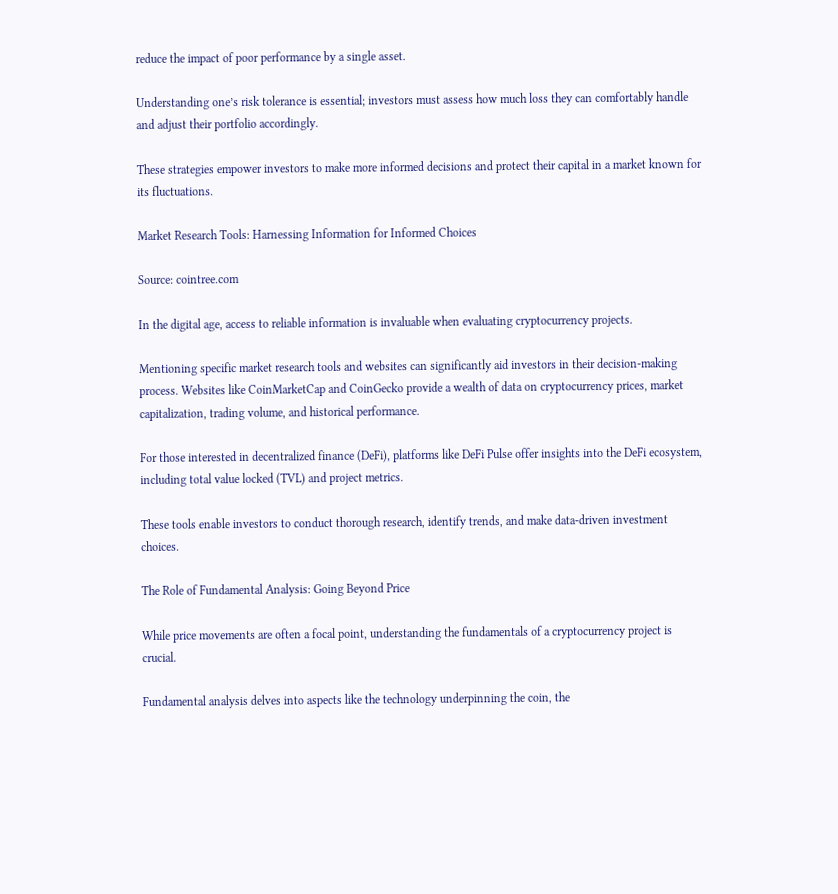reduce the impact of poor performance by a single asset.

Understanding one’s risk tolerance is essential; investors must assess how much loss they can comfortably handle and adjust their portfolio accordingly.

These strategies empower investors to make more informed decisions and protect their capital in a market known for its fluctuations.

Market Research Tools: Harnessing Information for Informed Choices

Source: cointree.com

In the digital age, access to reliable information is invaluable when evaluating cryptocurrency projects.

Mentioning specific market research tools and websites can significantly aid investors in their decision-making process. Websites like CoinMarketCap and CoinGecko provide a wealth of data on cryptocurrency prices, market capitalization, trading volume, and historical performance.

For those interested in decentralized finance (DeFi), platforms like DeFi Pulse offer insights into the DeFi ecosystem, including total value locked (TVL) and project metrics.

These tools enable investors to conduct thorough research, identify trends, and make data-driven investment choices.

The Role of Fundamental Analysis: Going Beyond Price

While price movements are often a focal point, understanding the fundamentals of a cryptocurrency project is crucial.

Fundamental analysis delves into aspects like the technology underpinning the coin, the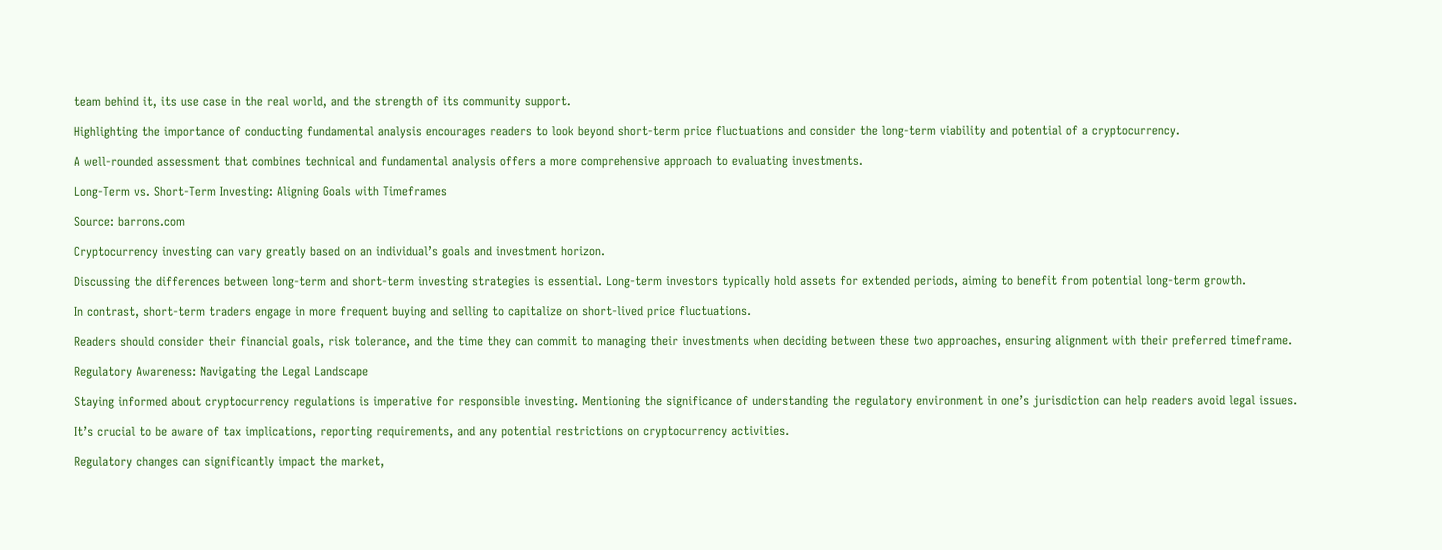team behind it, its use case in the real world, and the strength of its community support.

Highlighting the importance of conducting fundamental analysis encourages readers to look beyond short-term price fluctuations and consider the long-term viability and potential of a cryptocurrency.

A well-rounded assessment that combines technical and fundamental analysis offers a more comprehensive approach to evaluating investments.

Long-Term vs. Short-Term Investing: Aligning Goals with Timeframes

Source: barrons.com

Cryptocurrency investing can vary greatly based on an individual’s goals and investment horizon.

Discussing the differences between long-term and short-term investing strategies is essential. Long-term investors typically hold assets for extended periods, aiming to benefit from potential long-term growth.

In contrast, short-term traders engage in more frequent buying and selling to capitalize on short-lived price fluctuations.

Readers should consider their financial goals, risk tolerance, and the time they can commit to managing their investments when deciding between these two approaches, ensuring alignment with their preferred timeframe.

Regulatory Awareness: Navigating the Legal Landscape

Staying informed about cryptocurrency regulations is imperative for responsible investing. Mentioning the significance of understanding the regulatory environment in one’s jurisdiction can help readers avoid legal issues.

It’s crucial to be aware of tax implications, reporting requirements, and any potential restrictions on cryptocurrency activities.

Regulatory changes can significantly impact the market,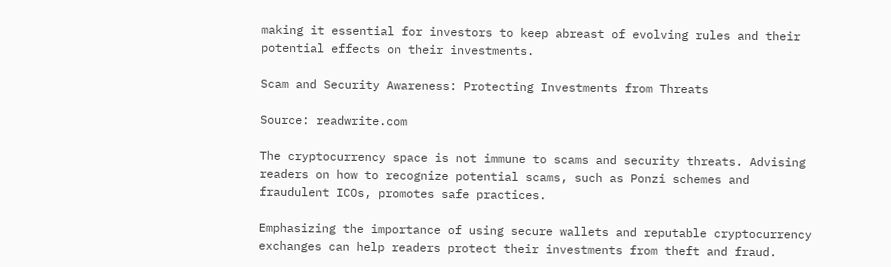making it essential for investors to keep abreast of evolving rules and their potential effects on their investments.

Scam and Security Awareness: Protecting Investments from Threats

Source: readwrite.com

The cryptocurrency space is not immune to scams and security threats. Advising readers on how to recognize potential scams, such as Ponzi schemes and fraudulent ICOs, promotes safe practices.

Emphasizing the importance of using secure wallets and reputable cryptocurrency exchanges can help readers protect their investments from theft and fraud.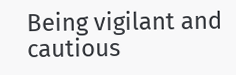Being vigilant and cautious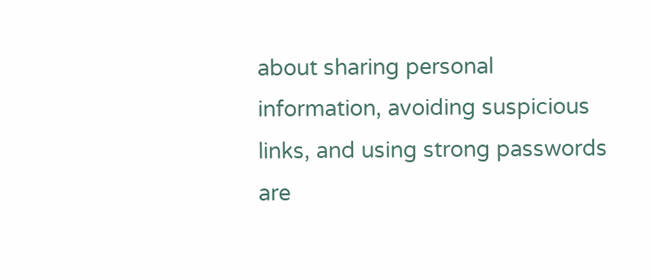about sharing personal information, avoiding suspicious links, and using strong passwords are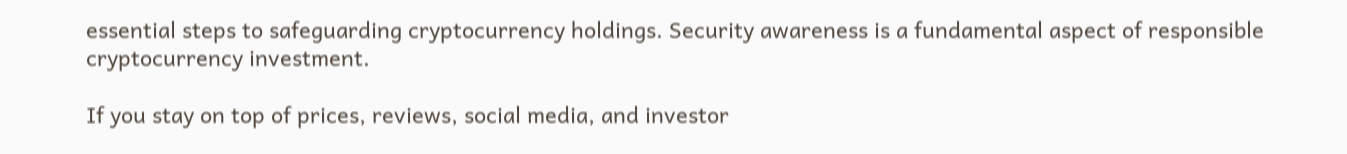essential steps to safeguarding cryptocurrency holdings. Security awareness is a fundamental aspect of responsible cryptocurrency investment.

If you stay on top of prices, reviews, social media, and investor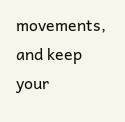movements, and keep your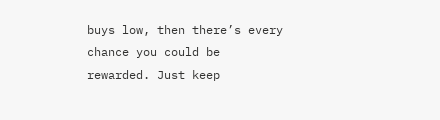buys low, then there’s every chance you could be rewarded. Just keep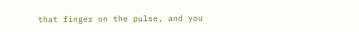that finger on the pulse, and you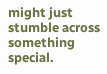might just stumble across something special.